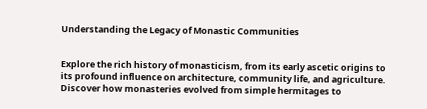Understanding the Legacy of Monastic Communities


Explore the rich history of monasticism, from its early ascetic origins to its profound influence on architecture, community life, and agriculture. Discover how monasteries evolved from simple hermitages to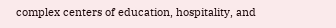complex centers of education, hospitality, and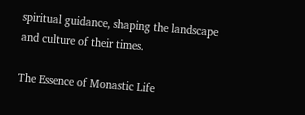spiritual guidance, shaping the landscape and culture of their times.

The Essence of Monastic Life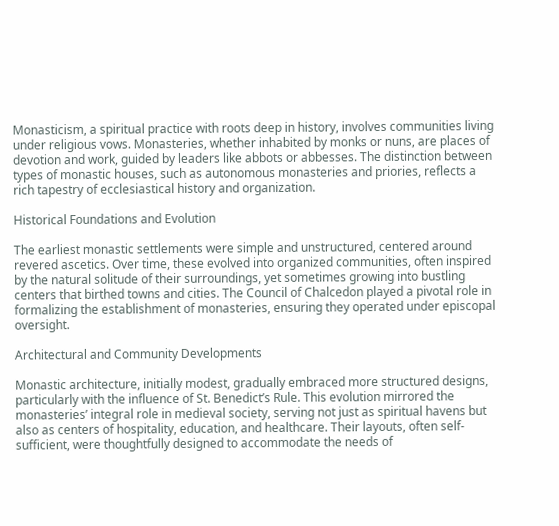Monasticism, a spiritual practice with roots deep in history, involves communities living under religious vows. Monasteries, whether inhabited by monks or nuns, are places of devotion and work, guided by leaders like abbots or abbesses. The distinction between types of monastic houses, such as autonomous monasteries and priories, reflects a rich tapestry of ecclesiastical history and organization.

Historical Foundations and Evolution

The earliest monastic settlements were simple and unstructured, centered around revered ascetics. Over time, these evolved into organized communities, often inspired by the natural solitude of their surroundings, yet sometimes growing into bustling centers that birthed towns and cities. The Council of Chalcedon played a pivotal role in formalizing the establishment of monasteries, ensuring they operated under episcopal oversight.

Architectural and Community Developments

Monastic architecture, initially modest, gradually embraced more structured designs, particularly with the influence of St. Benedict’s Rule. This evolution mirrored the monasteries’ integral role in medieval society, serving not just as spiritual havens but also as centers of hospitality, education, and healthcare. Their layouts, often self-sufficient, were thoughtfully designed to accommodate the needs of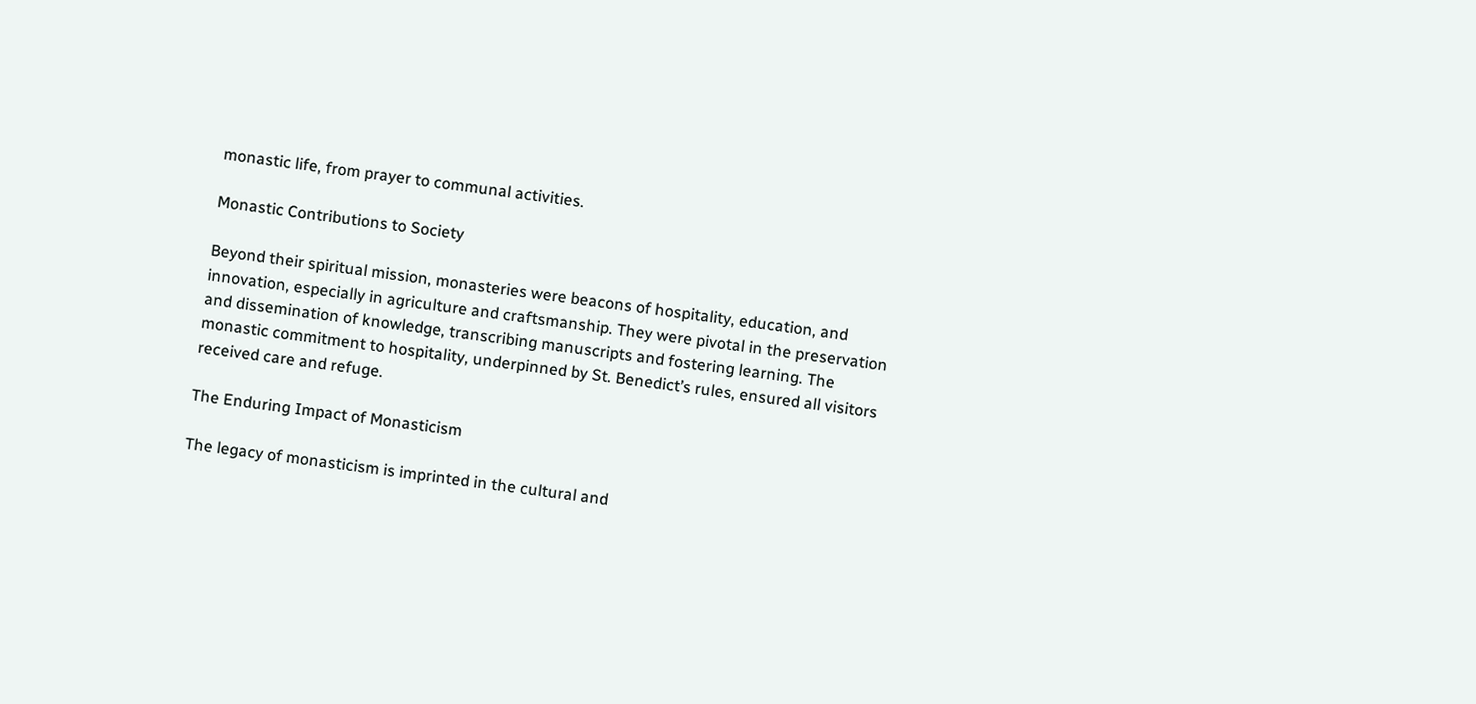monastic life, from prayer to communal activities.

Monastic Contributions to Society

Beyond their spiritual mission, monasteries were beacons of hospitality, education, and innovation, especially in agriculture and craftsmanship. They were pivotal in the preservation and dissemination of knowledge, transcribing manuscripts and fostering learning. The monastic commitment to hospitality, underpinned by St. Benedict’s rules, ensured all visitors received care and refuge.

The Enduring Impact of Monasticism

The legacy of monasticism is imprinted in the cultural and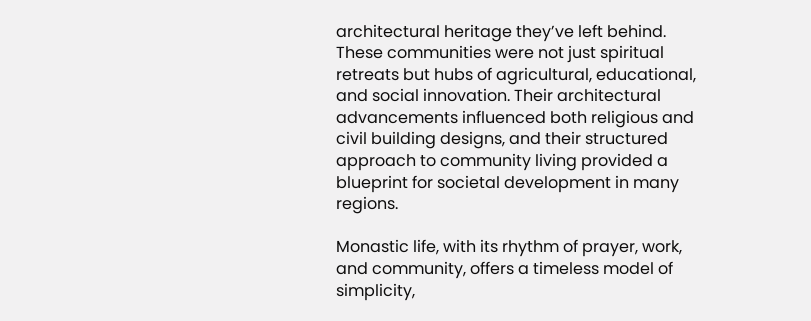architectural heritage they’ve left behind. These communities were not just spiritual retreats but hubs of agricultural, educational, and social innovation. Their architectural advancements influenced both religious and civil building designs, and their structured approach to community living provided a blueprint for societal development in many regions.

Monastic life, with its rhythm of prayer, work, and community, offers a timeless model of simplicity,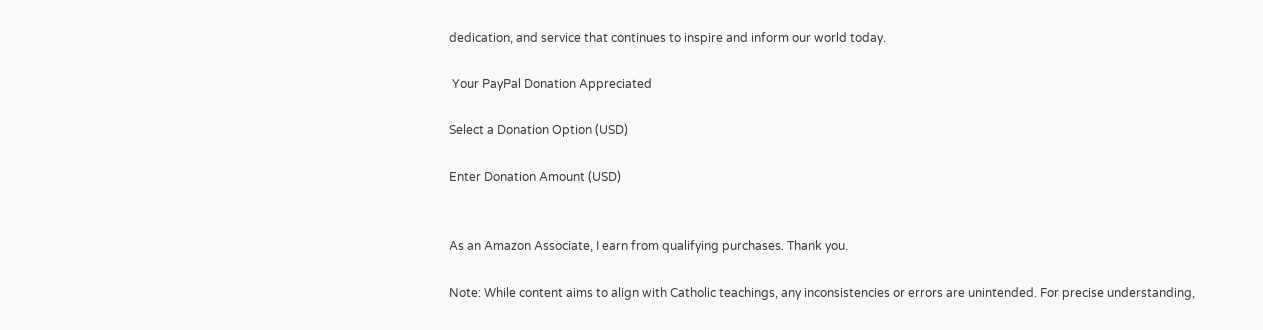dedication, and service that continues to inspire and inform our world today.

 Your PayPal Donation Appreciated

Select a Donation Option (USD)

Enter Donation Amount (USD)


As an Amazon Associate, I earn from qualifying purchases. Thank you.

Note: While content aims to align with Catholic teachings, any inconsistencies or errors are unintended. For precise understanding,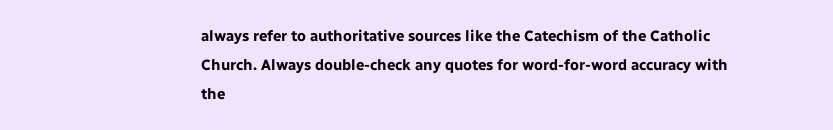always refer to authoritative sources like the Catechism of the Catholic Church. Always double-check any quotes for word-for-word accuracy with the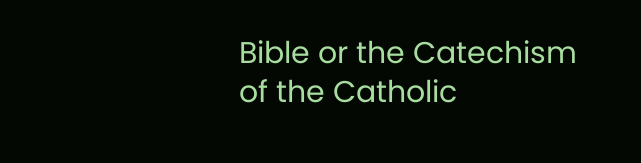Bible or the Catechism of the Catholic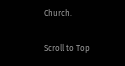Church.

Scroll to Top